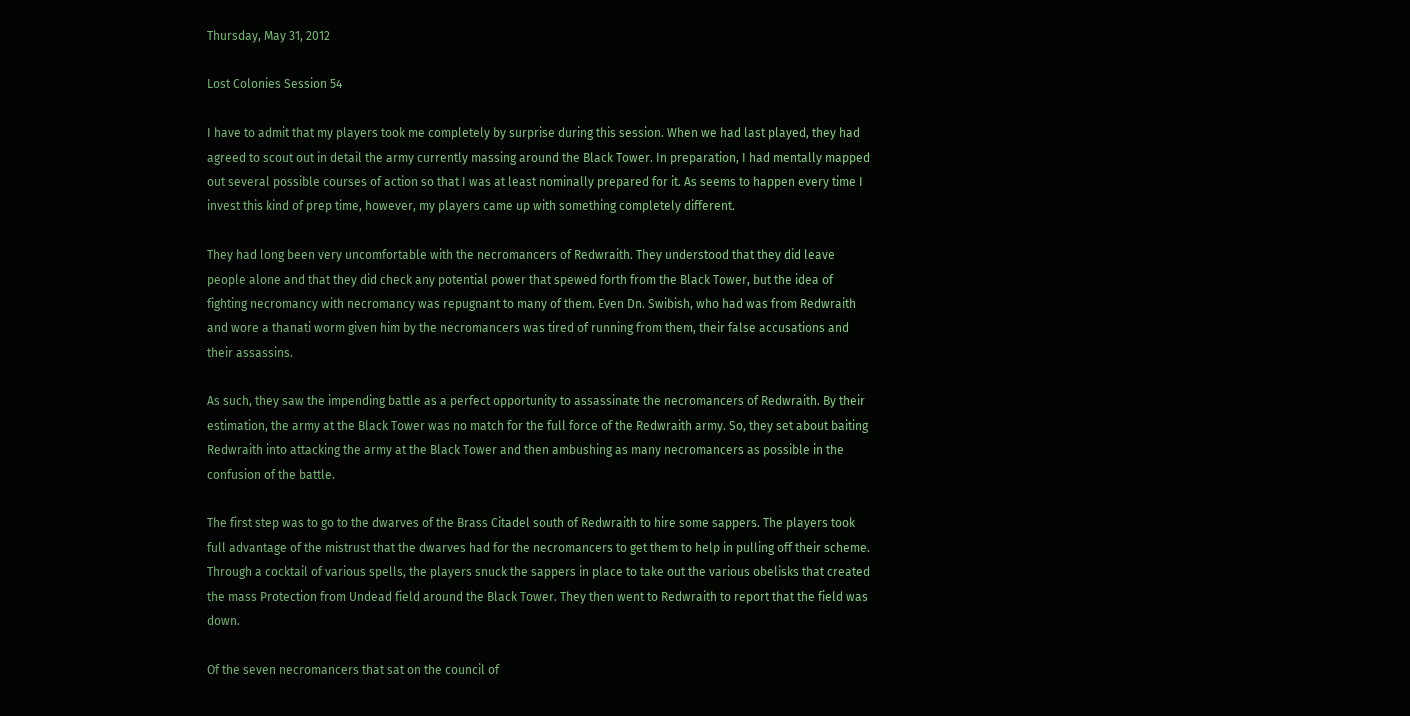Thursday, May 31, 2012

Lost Colonies Session 54

I have to admit that my players took me completely by surprise during this session. When we had last played, they had agreed to scout out in detail the army currently massing around the Black Tower. In preparation, I had mentally mapped out several possible courses of action so that I was at least nominally prepared for it. As seems to happen every time I invest this kind of prep time, however, my players came up with something completely different.

They had long been very uncomfortable with the necromancers of Redwraith. They understood that they did leave people alone and that they did check any potential power that spewed forth from the Black Tower, but the idea of fighting necromancy with necromancy was repugnant to many of them. Even Dn. Swibish, who had was from Redwraith and wore a thanati worm given him by the necromancers was tired of running from them, their false accusations and their assassins.

As such, they saw the impending battle as a perfect opportunity to assassinate the necromancers of Redwraith. By their estimation, the army at the Black Tower was no match for the full force of the Redwraith army. So, they set about baiting Redwraith into attacking the army at the Black Tower and then ambushing as many necromancers as possible in the confusion of the battle.

The first step was to go to the dwarves of the Brass Citadel south of Redwraith to hire some sappers. The players took full advantage of the mistrust that the dwarves had for the necromancers to get them to help in pulling off their scheme. Through a cocktail of various spells, the players snuck the sappers in place to take out the various obelisks that created the mass Protection from Undead field around the Black Tower. They then went to Redwraith to report that the field was down.

Of the seven necromancers that sat on the council of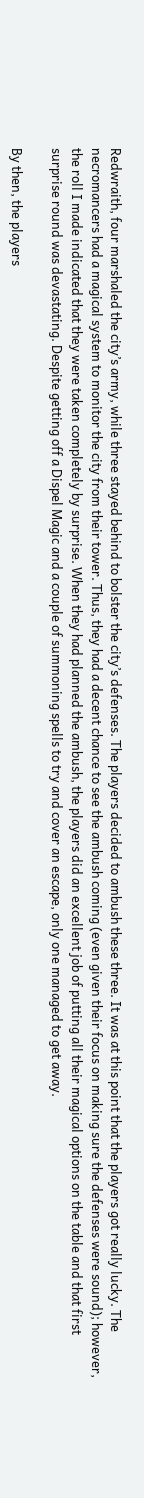Redwraith, four marshaled the city’s army, while three stayed behind to bolster the city’s defenses. The players decided to ambush these three. It was at this point that the players got really lucky. The necromancers had a magical system to monitor the city from their tower. Thus, they had a decent chance to see the ambush coming (even given their focus on making sure the defenses were sound); however, the roll I made indicated that they were taken completely by surprise. When they had planned the ambush, the players did an excellent job of putting all their magical options on the table and that first surprise round was devastating. Despite getting off a Dispel Magic and a couple of summoning spells to try and cover an escape, only one managed to get away.

By then, the players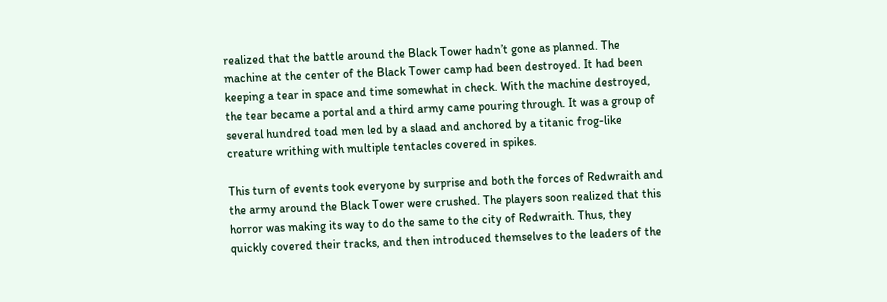realized that the battle around the Black Tower hadn’t gone as planned. The machine at the center of the Black Tower camp had been destroyed. It had been keeping a tear in space and time somewhat in check. With the machine destroyed, the tear became a portal and a third army came pouring through. It was a group of several hundred toad men led by a slaad and anchored by a titanic frog-like creature writhing with multiple tentacles covered in spikes.

This turn of events took everyone by surprise and both the forces of Redwraith and the army around the Black Tower were crushed. The players soon realized that this horror was making its way to do the same to the city of Redwraith. Thus, they quickly covered their tracks, and then introduced themselves to the leaders of the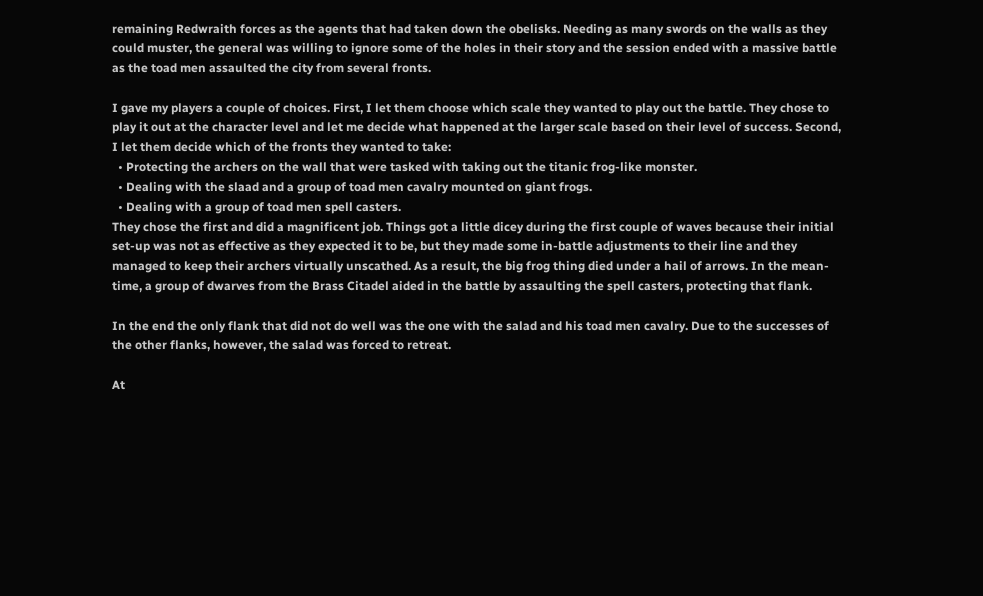remaining Redwraith forces as the agents that had taken down the obelisks. Needing as many swords on the walls as they could muster, the general was willing to ignore some of the holes in their story and the session ended with a massive battle as the toad men assaulted the city from several fronts.

I gave my players a couple of choices. First, I let them choose which scale they wanted to play out the battle. They chose to play it out at the character level and let me decide what happened at the larger scale based on their level of success. Second, I let them decide which of the fronts they wanted to take:
  • Protecting the archers on the wall that were tasked with taking out the titanic frog-like monster.
  • Dealing with the slaad and a group of toad men cavalry mounted on giant frogs.
  • Dealing with a group of toad men spell casters.
They chose the first and did a magnificent job. Things got a little dicey during the first couple of waves because their initial set-up was not as effective as they expected it to be, but they made some in-battle adjustments to their line and they managed to keep their archers virtually unscathed. As a result, the big frog thing died under a hail of arrows. In the mean-time, a group of dwarves from the Brass Citadel aided in the battle by assaulting the spell casters, protecting that flank.

In the end the only flank that did not do well was the one with the salad and his toad men cavalry. Due to the successes of the other flanks, however, the salad was forced to retreat.

At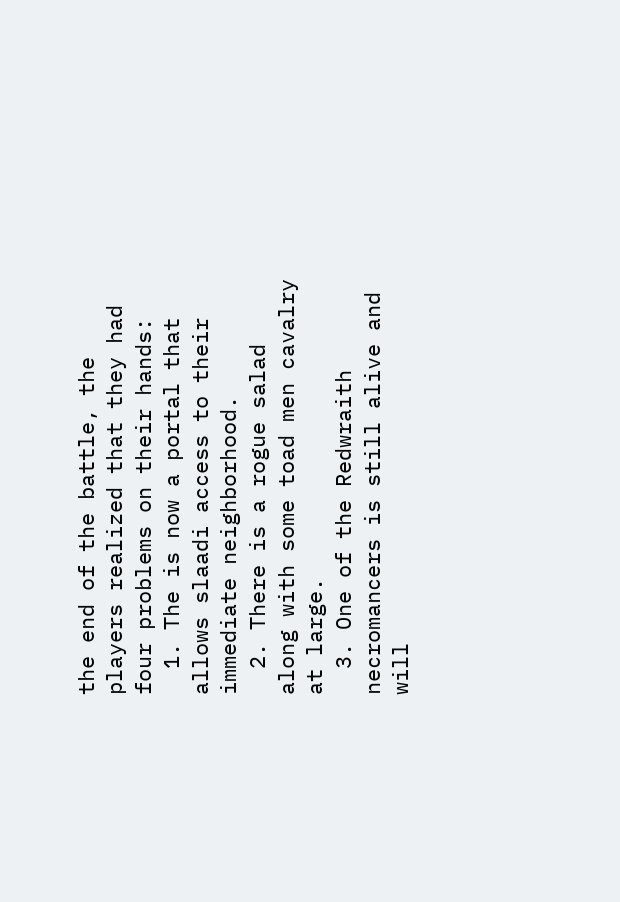the end of the battle, the players realized that they had four problems on their hands:
  1. The is now a portal that allows slaadi access to their immediate neighborhood.
  2. There is a rogue salad along with some toad men cavalry at large.
  3. One of the Redwraith necromancers is still alive and will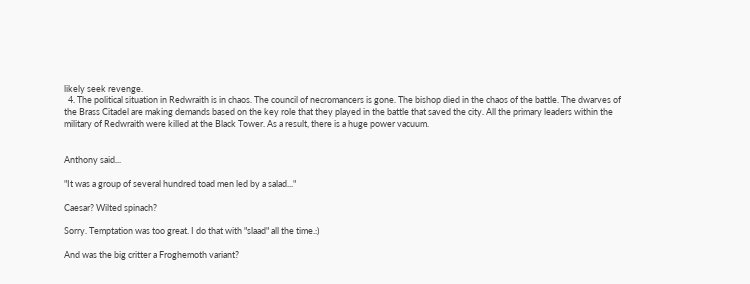likely seek revenge.
  4. The political situation in Redwraith is in chaos. The council of necromancers is gone. The bishop died in the chaos of the battle. The dwarves of the Brass Citadel are making demands based on the key role that they played in the battle that saved the city. All the primary leaders within the military of Redwraith were killed at the Black Tower. As a result, there is a huge power vacuum.


Anthony said...

"It was a group of several hundred toad men led by a salad..."

Caesar? Wilted spinach?

Sorry. Temptation was too great. I do that with "slaad" all the time.:)

And was the big critter a Froghemoth variant?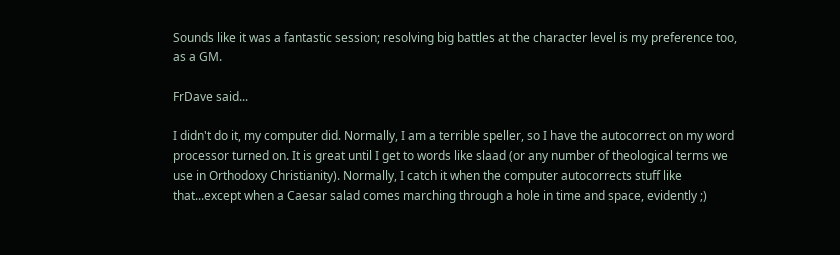Sounds like it was a fantastic session; resolving big battles at the character level is my preference too, as a GM.

FrDave said...

I didn't do it, my computer did. Normally, I am a terrible speller, so I have the autocorrect on my word processor turned on. It is great until I get to words like slaad (or any number of theological terms we use in Orthodoxy Christianity). Normally, I catch it when the computer autocorrects stuff like that...except when a Caesar salad comes marching through a hole in time and space, evidently ;)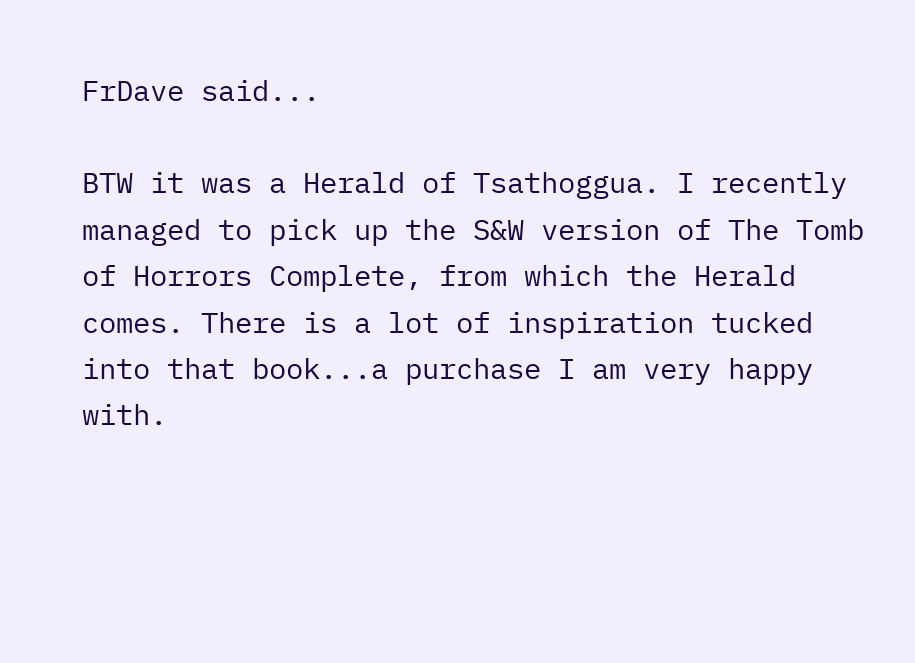FrDave said...

BTW it was a Herald of Tsathoggua. I recently managed to pick up the S&W version of The Tomb of Horrors Complete, from which the Herald comes. There is a lot of inspiration tucked into that book...a purchase I am very happy with.